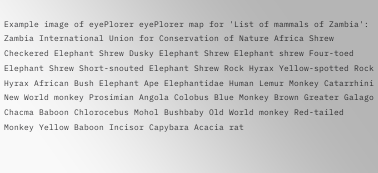Example image of eyePlorer eyePlorer map for 'List of mammals of Zambia': Zambia International Union for Conservation of Nature Africa Shrew Checkered Elephant Shrew Dusky Elephant Shrew Elephant shrew Four-toed Elephant Shrew Short-snouted Elephant Shrew Rock Hyrax Yellow-spotted Rock Hyrax African Bush Elephant Ape Elephantidae Human Lemur Monkey Catarrhini New World monkey Prosimian Angola Colobus Blue Monkey Brown Greater Galago Chacma Baboon Chlorocebus Mohol Bushbaby Old World monkey Red-tailed Monkey Yellow Baboon Incisor Capybara Acacia rat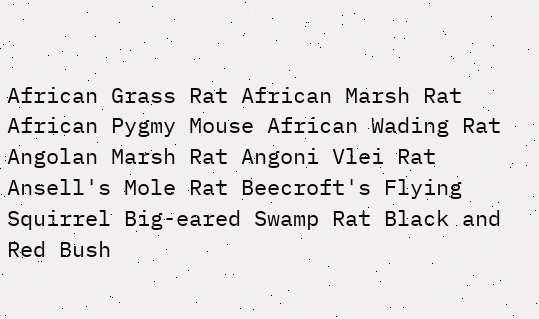African Grass Rat African Marsh Rat African Pygmy Mouse African Wading Rat Angolan Marsh Rat Angoni Vlei Rat Ansell's Mole Rat Beecroft's Flying Squirrel Big-eared Swamp Rat Black and Red Bush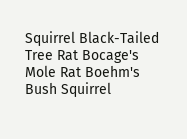Squirrel Black-Tailed Tree Rat Bocage's Mole Rat Boehm's Bush Squirrel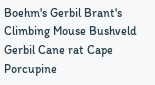Boehm's Gerbil Brant's Climbing Mouse Bushveld Gerbil Cane rat Cape Porcupine